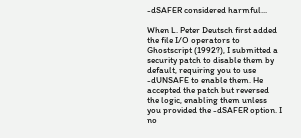-dSAFER considered harmful...

When L. Peter Deutsch first added the file I/O operators to Ghostscript (1992?), I submitted a security patch to disable them by default, requiring you to use -dUNSAFE to enable them. He accepted the patch but reversed the logic, enabling them unless you provided the -dSAFER option. I no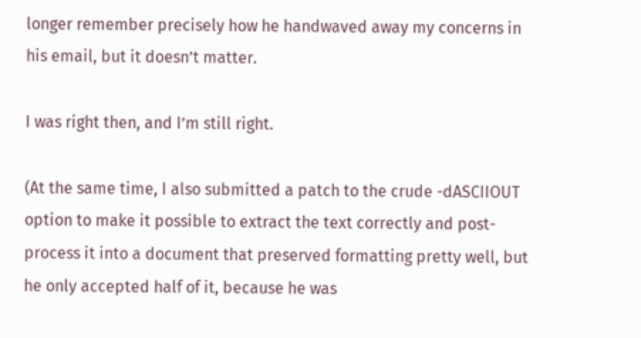longer remember precisely how he handwaved away my concerns in his email, but it doesn’t matter.

I was right then, and I’m still right.

(At the same time, I also submitted a patch to the crude -dASCIIOUT option to make it possible to extract the text correctly and post-process it into a document that preserved formatting pretty well, but he only accepted half of it, because he was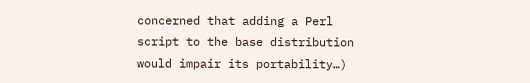concerned that adding a Perl script to the base distribution would impair its portability…)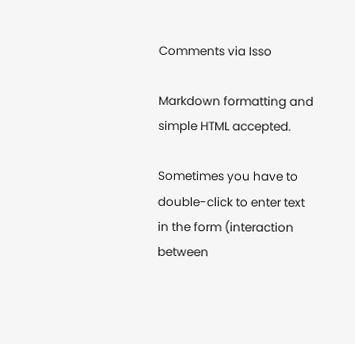Comments via Isso

Markdown formatting and simple HTML accepted.

Sometimes you have to double-click to enter text in the form (interaction between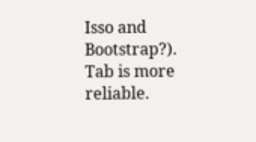Isso and Bootstrap?). Tab is more reliable.